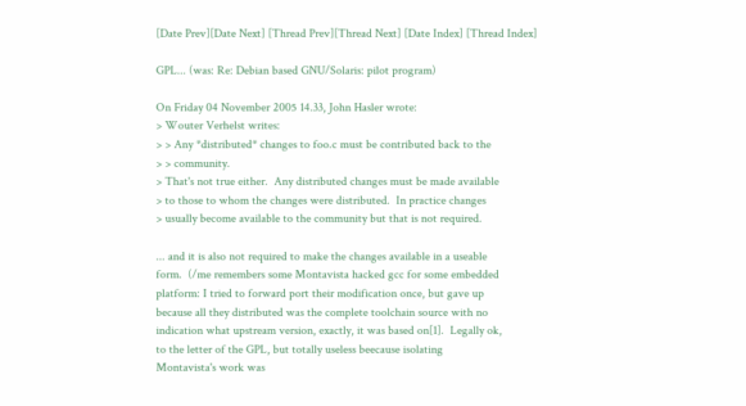[Date Prev][Date Next] [Thread Prev][Thread Next] [Date Index] [Thread Index]

GPL... (was: Re: Debian based GNU/Solaris: pilot program)

On Friday 04 November 2005 14.33, John Hasler wrote:
> Wouter Verhelst writes:
> > Any *distributed* changes to foo.c must be contributed back to the
> > community.
> That's not true either.  Any distributed changes must be made available
> to those to whom the changes were distributed.  In practice changes
> usually become available to the community but that is not required.

... and it is also not required to make the changes available in a useable
form.  (/me remembers some Montavista hacked gcc for some embedded
platform: I tried to forward port their modification once, but gave up
because all they distributed was the complete toolchain source with no
indication what upstream version, exactly, it was based on[1].  Legally ok,
to the letter of the GPL, but totally useless beecause isolating
Montavista's work was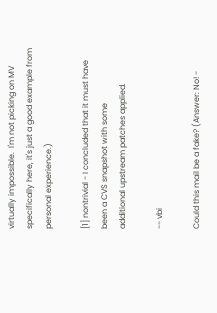virtually impossible.  I'm not picking on MV
specifically here, it's just a good example from personal experience.)

[1] nontrivial - I concluded that it must have been a CVS snapshot with some
additional upstream patches applied.

-- vbi

Could this mail be a fake? (Answer: No! -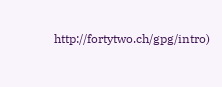http://fortytwo.ch/gpg/intro)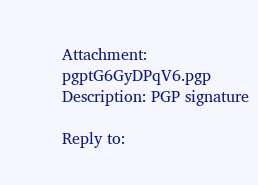Attachment: pgptG6GyDPqV6.pgp
Description: PGP signature

Reply to: